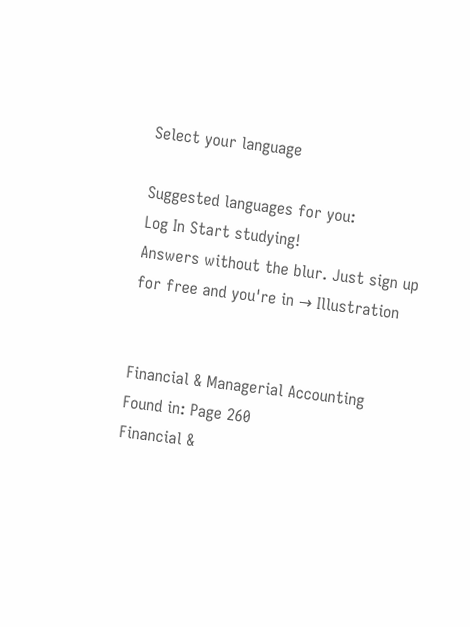Select your language

Suggested languages for you:
Log In Start studying!
Answers without the blur. Just sign up for free and you're in → Illustration


Financial & Managerial Accounting
Found in: Page 260
Financial &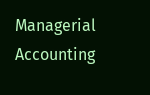Managerial Accounting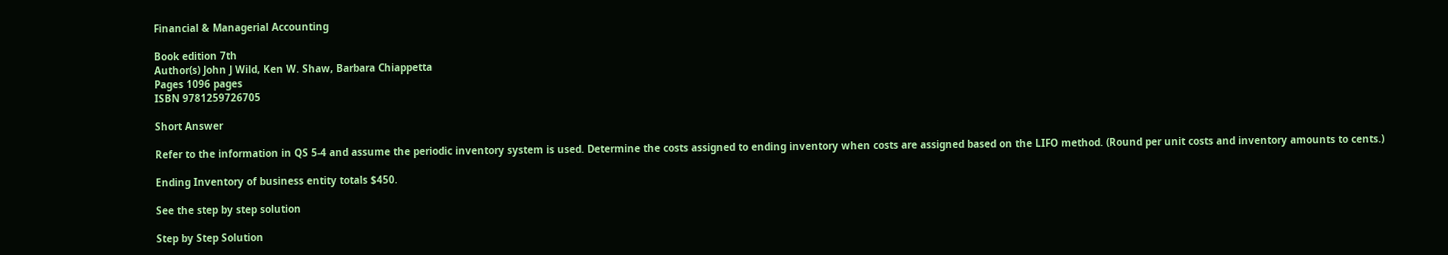Financial & Managerial Accounting

Book edition 7th
Author(s) John J Wild, Ken W. Shaw, Barbara Chiappetta
Pages 1096 pages
ISBN 9781259726705

Short Answer

Refer to the information in QS 5-4 and assume the periodic inventory system is used. Determine the costs assigned to ending inventory when costs are assigned based on the LIFO method. (Round per unit costs and inventory amounts to cents.)

Ending Inventory of business entity totals $450.

See the step by step solution

Step by Step Solution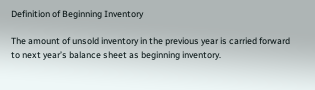Definition of Beginning Inventory

The amount of unsold inventory in the previous year is carried forward to next year’s balance sheet as beginning inventory.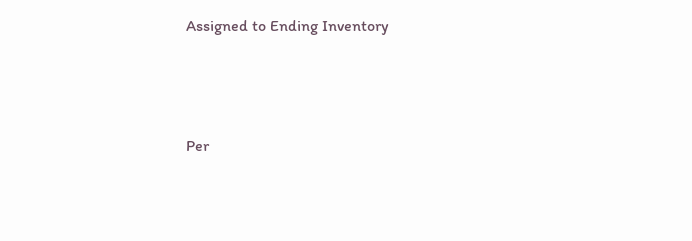Assigned to Ending Inventory




Per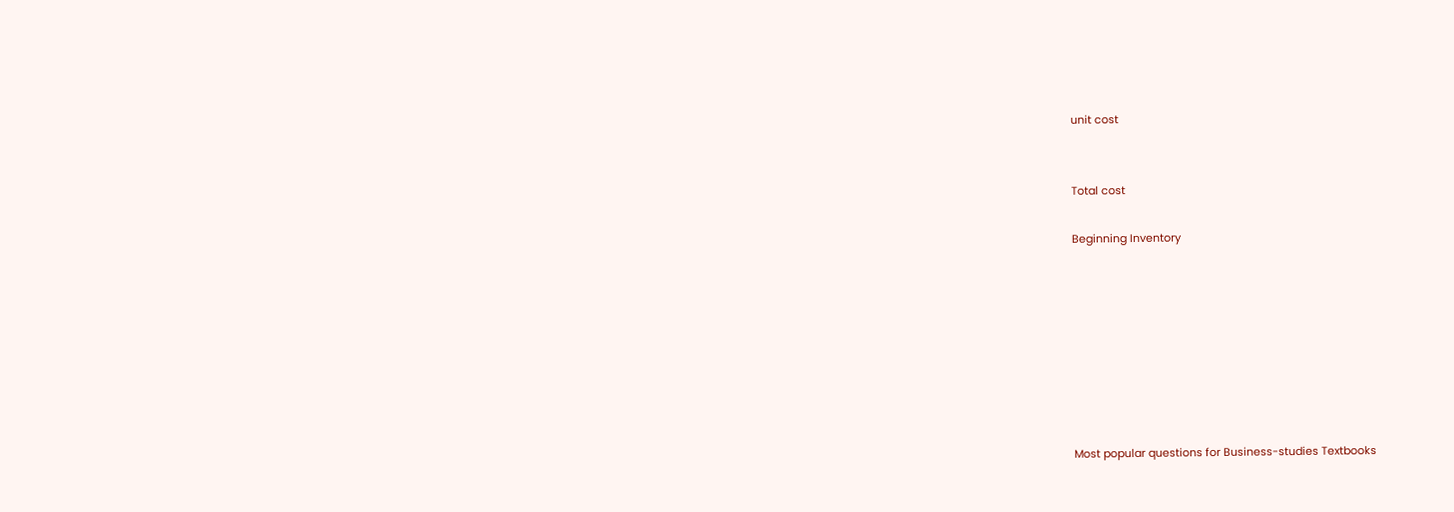unit cost


Total cost

Beginning Inventory








Most popular questions for Business-studies Textbooks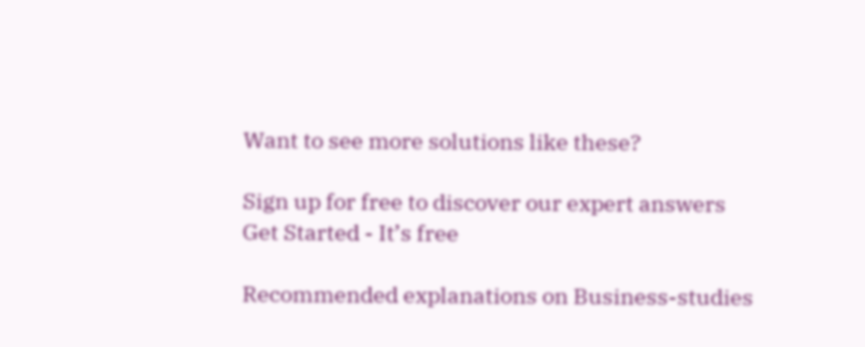Want to see more solutions like these?

Sign up for free to discover our expert answers
Get Started - It’s free

Recommended explanations on Business-studies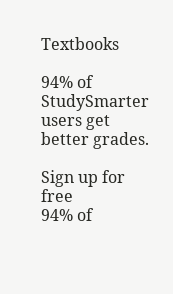Textbooks

94% of StudySmarter users get better grades.

Sign up for free
94% of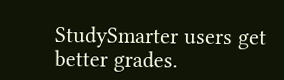StudySmarter users get better grades.